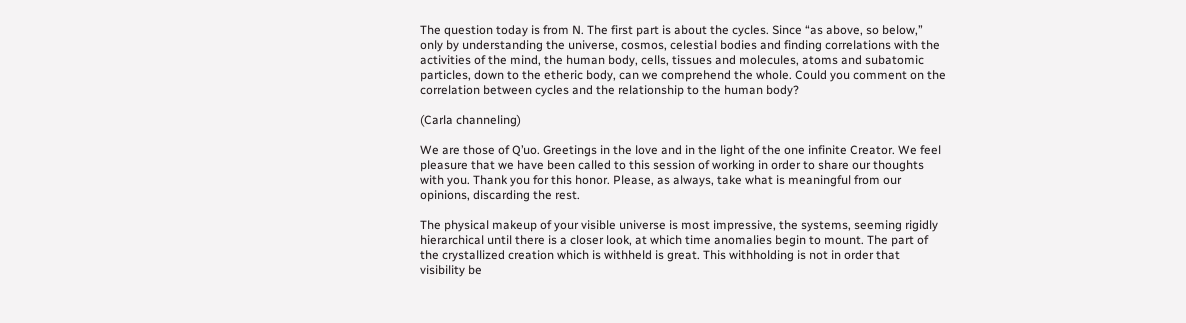The question today is from N. The first part is about the cycles. Since “as above, so below,” only by understanding the universe, cosmos, celestial bodies and finding correlations with the activities of the mind, the human body, cells, tissues and molecules, atoms and subatomic particles, down to the etheric body, can we comprehend the whole. Could you comment on the correlation between cycles and the relationship to the human body?

(Carla channeling)

We are those of Q’uo. Greetings in the love and in the light of the one infinite Creator. We feel pleasure that we have been called to this session of working in order to share our thoughts with you. Thank you for this honor. Please, as always, take what is meaningful from our opinions, discarding the rest.

The physical makeup of your visible universe is most impressive, the systems, seeming rigidly hierarchical until there is a closer look, at which time anomalies begin to mount. The part of the crystallized creation which is withheld is great. This withholding is not in order that visibility be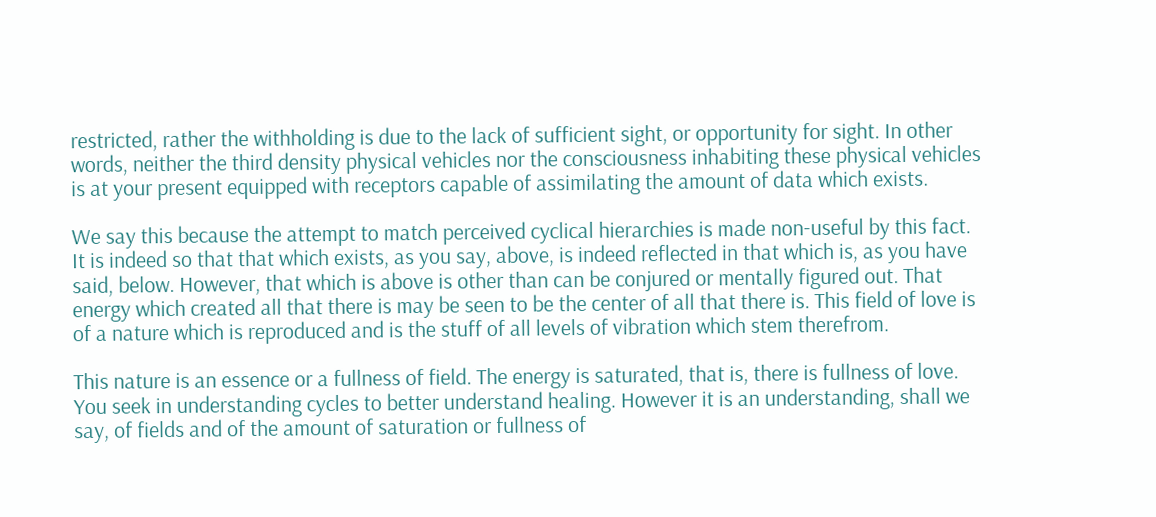restricted, rather the withholding is due to the lack of sufficient sight, or opportunity for sight. In other words, neither the third density physical vehicles nor the consciousness inhabiting these physical vehicles is at your present equipped with receptors capable of assimilating the amount of data which exists.

We say this because the attempt to match perceived cyclical hierarchies is made non-useful by this fact. It is indeed so that that which exists, as you say, above, is indeed reflected in that which is, as you have said, below. However, that which is above is other than can be conjured or mentally figured out. That energy which created all that there is may be seen to be the center of all that there is. This field of love is of a nature which is reproduced and is the stuff of all levels of vibration which stem therefrom.

This nature is an essence or a fullness of field. The energy is saturated, that is, there is fullness of love. You seek in understanding cycles to better understand healing. However it is an understanding, shall we say, of fields and of the amount of saturation or fullness of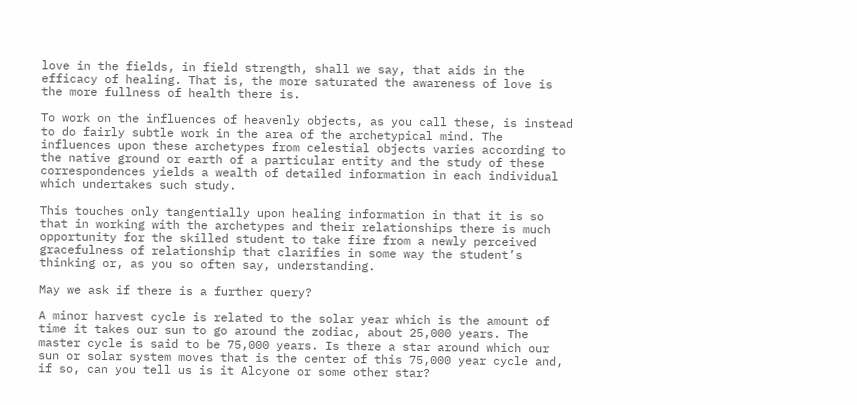love in the fields, in field strength, shall we say, that aids in the efficacy of healing. That is, the more saturated the awareness of love is the more fullness of health there is.

To work on the influences of heavenly objects, as you call these, is instead to do fairly subtle work in the area of the archetypical mind. The influences upon these archetypes from celestial objects varies according to the native ground or earth of a particular entity and the study of these correspondences yields a wealth of detailed information in each individual which undertakes such study.

This touches only tangentially upon healing information in that it is so that in working with the archetypes and their relationships there is much opportunity for the skilled student to take fire from a newly perceived gracefulness of relationship that clarifies in some way the student’s thinking or, as you so often say, understanding.

May we ask if there is a further query?

A minor harvest cycle is related to the solar year which is the amount of time it takes our sun to go around the zodiac, about 25,000 years. The master cycle is said to be 75,000 years. Is there a star around which our sun or solar system moves that is the center of this 75,000 year cycle and, if so, can you tell us is it Alcyone or some other star?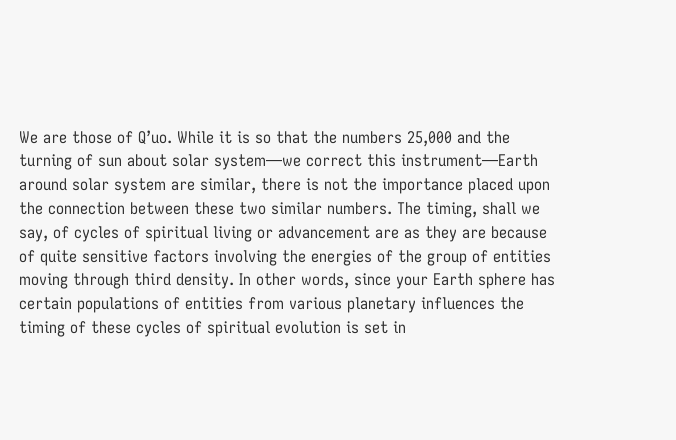We are those of Q’uo. While it is so that the numbers 25,000 and the turning of sun about solar system—we correct this instrument—Earth around solar system are similar, there is not the importance placed upon the connection between these two similar numbers. The timing, shall we say, of cycles of spiritual living or advancement are as they are because of quite sensitive factors involving the energies of the group of entities moving through third density. In other words, since your Earth sphere has certain populations of entities from various planetary influences the timing of these cycles of spiritual evolution is set in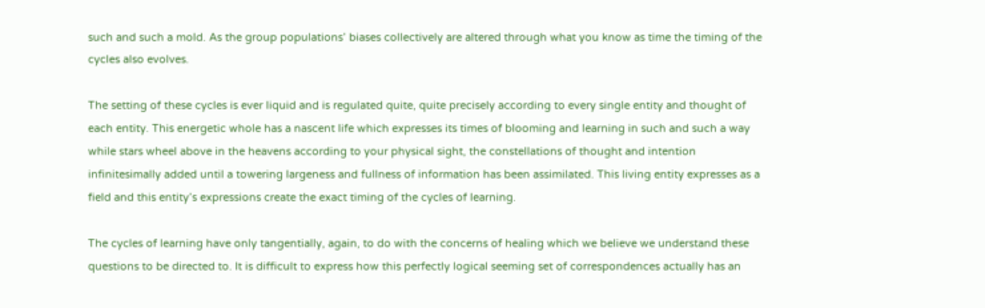such and such a mold. As the group populations’ biases collectively are altered through what you know as time the timing of the cycles also evolves.

The setting of these cycles is ever liquid and is regulated quite, quite precisely according to every single entity and thought of each entity. This energetic whole has a nascent life which expresses its times of blooming and learning in such and such a way while stars wheel above in the heavens according to your physical sight, the constellations of thought and intention infinitesimally added until a towering largeness and fullness of information has been assimilated. This living entity expresses as a field and this entity’s expressions create the exact timing of the cycles of learning.

The cycles of learning have only tangentially, again, to do with the concerns of healing which we believe we understand these questions to be directed to. It is difficult to express how this perfectly logical seeming set of correspondences actually has an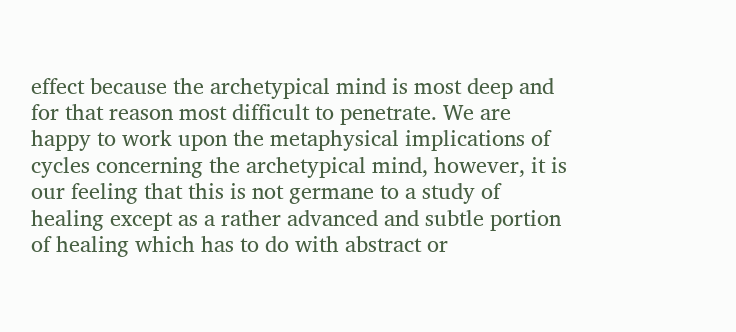effect because the archetypical mind is most deep and for that reason most difficult to penetrate. We are happy to work upon the metaphysical implications of cycles concerning the archetypical mind, however, it is our feeling that this is not germane to a study of healing except as a rather advanced and subtle portion of healing which has to do with abstract or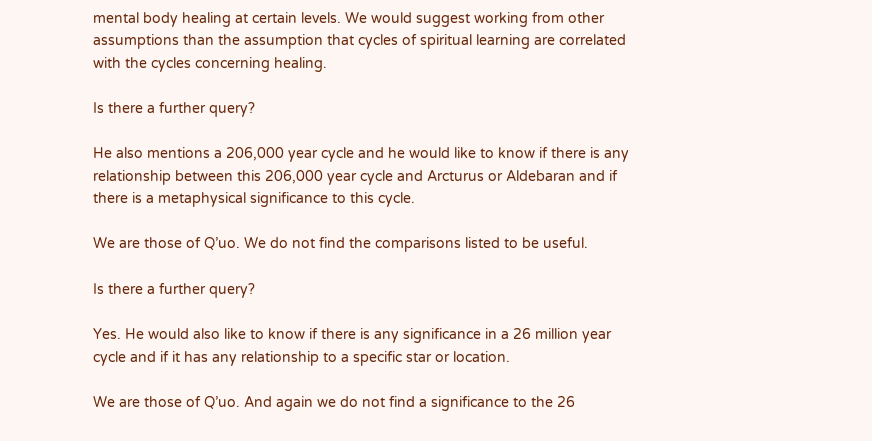mental body healing at certain levels. We would suggest working from other assumptions than the assumption that cycles of spiritual learning are correlated with the cycles concerning healing.

Is there a further query?

He also mentions a 206,000 year cycle and he would like to know if there is any relationship between this 206,000 year cycle and Arcturus or Aldebaran and if there is a metaphysical significance to this cycle.

We are those of Q’uo. We do not find the comparisons listed to be useful.

Is there a further query?

Yes. He would also like to know if there is any significance in a 26 million year cycle and if it has any relationship to a specific star or location.

We are those of Q’uo. And again we do not find a significance to the 26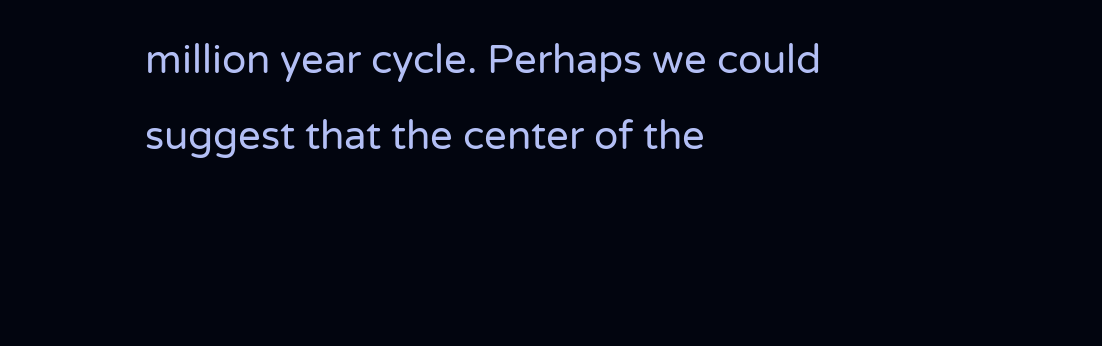million year cycle. Perhaps we could suggest that the center of the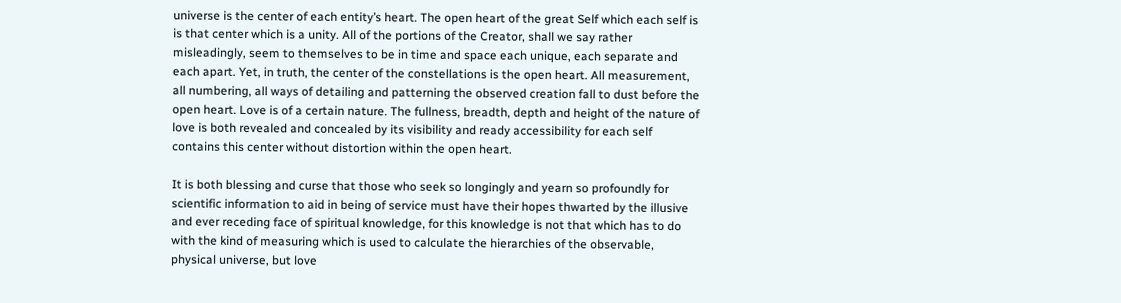universe is the center of each entity’s heart. The open heart of the great Self which each self is is that center which is a unity. All of the portions of the Creator, shall we say rather misleadingly, seem to themselves to be in time and space each unique, each separate and each apart. Yet, in truth, the center of the constellations is the open heart. All measurement, all numbering, all ways of detailing and patterning the observed creation fall to dust before the open heart. Love is of a certain nature. The fullness, breadth, depth and height of the nature of love is both revealed and concealed by its visibility and ready accessibility for each self contains this center without distortion within the open heart.

It is both blessing and curse that those who seek so longingly and yearn so profoundly for scientific information to aid in being of service must have their hopes thwarted by the illusive and ever receding face of spiritual knowledge, for this knowledge is not that which has to do with the kind of measuring which is used to calculate the hierarchies of the observable, physical universe, but love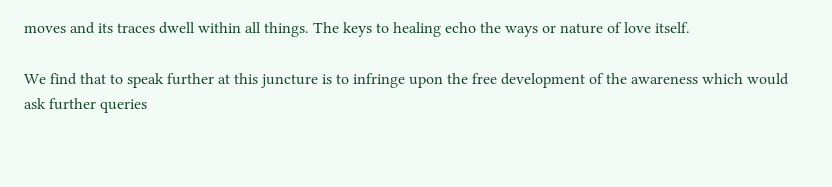moves and its traces dwell within all things. The keys to healing echo the ways or nature of love itself.

We find that to speak further at this juncture is to infringe upon the free development of the awareness which would ask further queries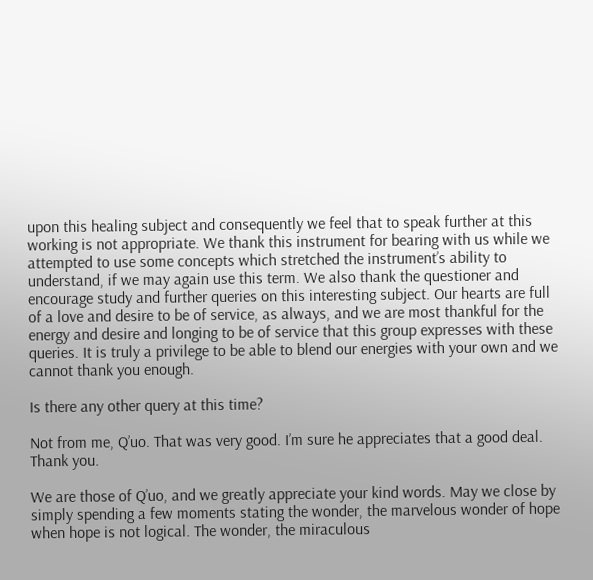upon this healing subject and consequently we feel that to speak further at this working is not appropriate. We thank this instrument for bearing with us while we attempted to use some concepts which stretched the instrument’s ability to understand, if we may again use this term. We also thank the questioner and encourage study and further queries on this interesting subject. Our hearts are full of a love and desire to be of service, as always, and we are most thankful for the energy and desire and longing to be of service that this group expresses with these queries. It is truly a privilege to be able to blend our energies with your own and we cannot thank you enough.

Is there any other query at this time?

Not from me, Q’uo. That was very good. I’m sure he appreciates that a good deal. Thank you.

We are those of Q’uo, and we greatly appreciate your kind words. May we close by simply spending a few moments stating the wonder, the marvelous wonder of hope when hope is not logical. The wonder, the miraculous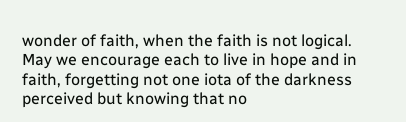wonder of faith, when the faith is not logical. May we encourage each to live in hope and in faith, forgetting not one iota of the darkness perceived but knowing that no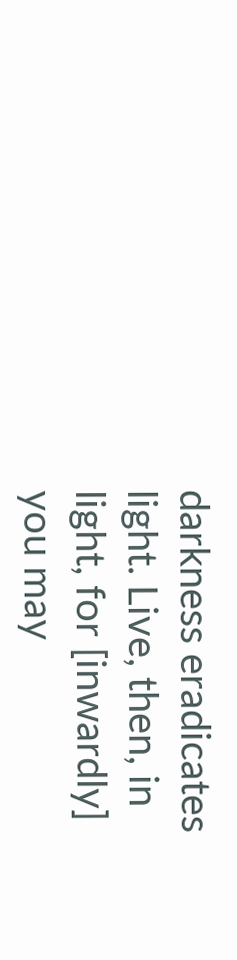darkness eradicates light. Live, then, in light, for [inwardly] you may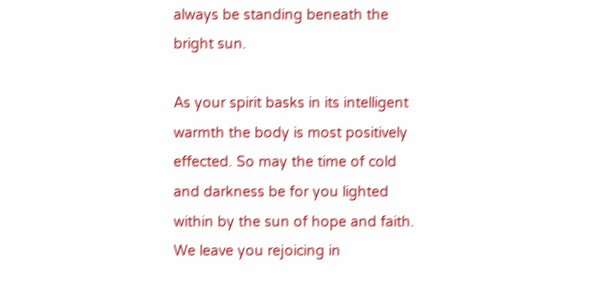always be standing beneath the bright sun.

As your spirit basks in its intelligent warmth the body is most positively effected. So may the time of cold and darkness be for you lighted within by the sun of hope and faith. We leave you rejoicing in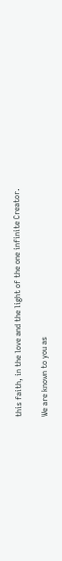this faith, in the love and the light of the one infinite Creator.

We are known to you as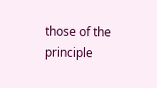those of the principle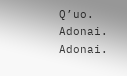Q’uo. Adonai. Adonai.